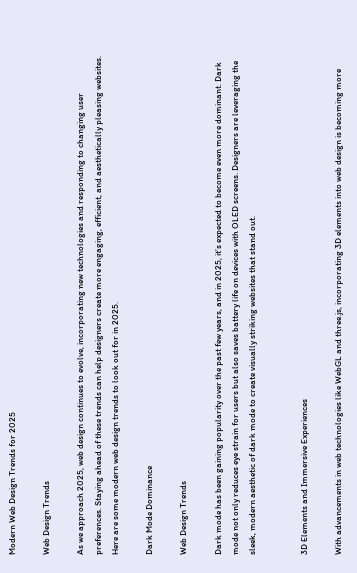Modern Web Design Trends for 2025

Web Design Trends

As we approach 2025, web design continues to evolve, incorporating new technologies and responding to changing user preferences. Staying ahead of these trends can help designers create more engaging, efficient, and aesthetically pleasing websites. Here are some modern web design trends to look out for in 2025.

Dark Mode Dominance

Web Design Trends

Dark mode has been gaining popularity over the past few years, and in 2025, it’s expected to become even more dominant. Dark mode not only reduces eye strain for users but also saves battery life on devices with OLED screens. Designers are leveraging the sleek, modern aesthetic of dark mode to create visually striking websites that stand out.


3D Elements and Immersive Experiences

With advancements in web technologies like WebGL and three.js, incorporating 3D elements into web design is becoming more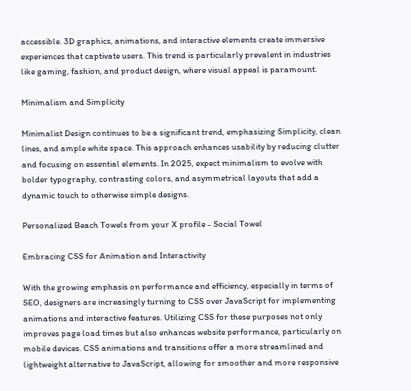accessible. 3D graphics, animations, and interactive elements create immersive experiences that captivate users. This trend is particularly prevalent in industries like gaming, fashion, and product design, where visual appeal is paramount.

Minimalism and Simplicity

Minimalist Design continues to be a significant trend, emphasizing Simplicity, clean lines, and ample white space. This approach enhances usability by reducing clutter and focusing on essential elements. In 2025, expect minimalism to evolve with bolder typography, contrasting colors, and asymmetrical layouts that add a dynamic touch to otherwise simple designs.

Personalized Beach Towels from your X profile - Social Towel

Embracing CSS for Animation and Interactivity

With the growing emphasis on performance and efficiency, especially in terms of SEO, designers are increasingly turning to CSS over JavaScript for implementing animations and interactive features. Utilizing CSS for these purposes not only improves page load times but also enhances website performance, particularly on mobile devices. CSS animations and transitions offer a more streamlined and lightweight alternative to JavaScript, allowing for smoother and more responsive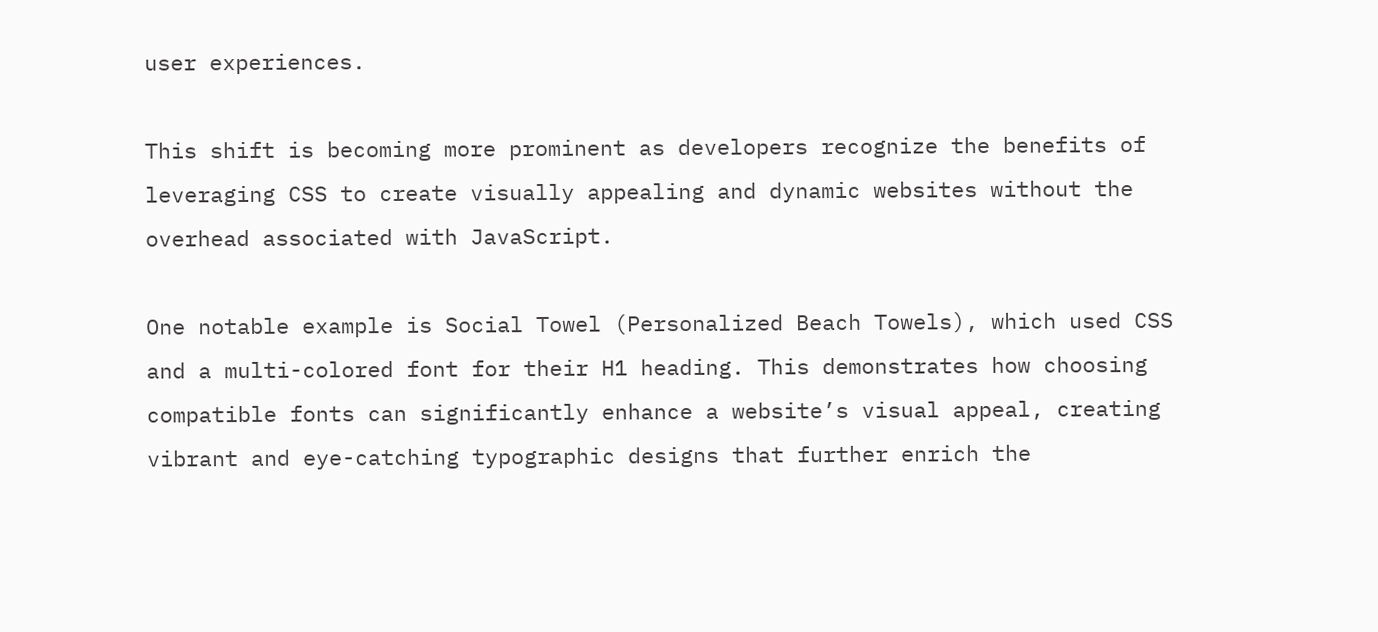user experiences.

This shift is becoming more prominent as developers recognize the benefits of leveraging CSS to create visually appealing and dynamic websites without the overhead associated with JavaScript.

One notable example is Social Towel (Personalized Beach Towels), which used CSS and a multi-colored font for their H1 heading. This demonstrates how choosing compatible fonts can significantly enhance a website’s visual appeal, creating vibrant and eye-catching typographic designs that further enrich the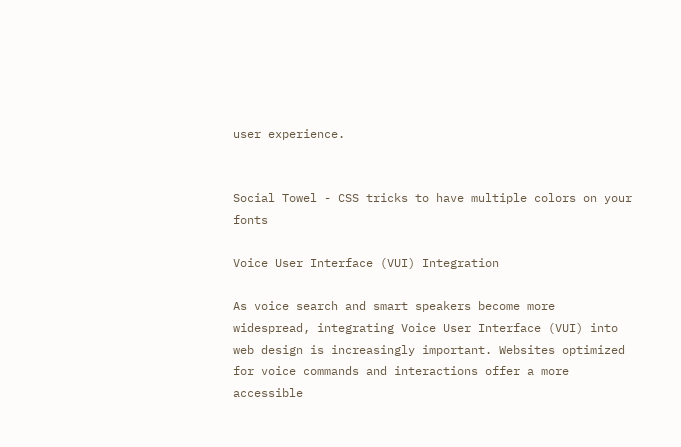user experience.


Social Towel - CSS tricks to have multiple colors on your fonts

Voice User Interface (VUI) Integration

As voice search and smart speakers become more widespread, integrating Voice User Interface (VUI) into web design is increasingly important. Websites optimized for voice commands and interactions offer a more accessible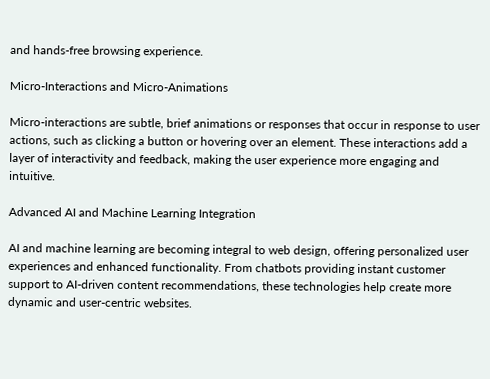and hands-free browsing experience.

Micro-Interactions and Micro-Animations

Micro-interactions are subtle, brief animations or responses that occur in response to user actions, such as clicking a button or hovering over an element. These interactions add a layer of interactivity and feedback, making the user experience more engaging and intuitive.

Advanced AI and Machine Learning Integration

AI and machine learning are becoming integral to web design, offering personalized user experiences and enhanced functionality. From chatbots providing instant customer support to AI-driven content recommendations, these technologies help create more dynamic and user-centric websites.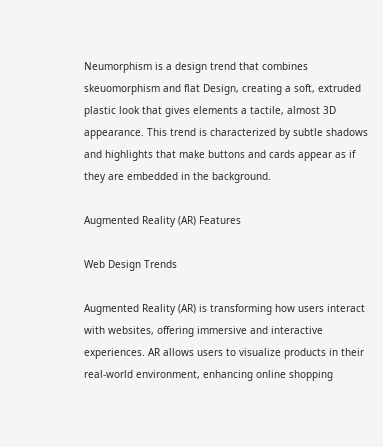Neumorphism is a design trend that combines skeuomorphism and flat Design, creating a soft, extruded plastic look that gives elements a tactile, almost 3D appearance. This trend is characterized by subtle shadows and highlights that make buttons and cards appear as if they are embedded in the background.

Augmented Reality (AR) Features

Web Design Trends

Augmented Reality (AR) is transforming how users interact with websites, offering immersive and interactive experiences. AR allows users to visualize products in their real-world environment, enhancing online shopping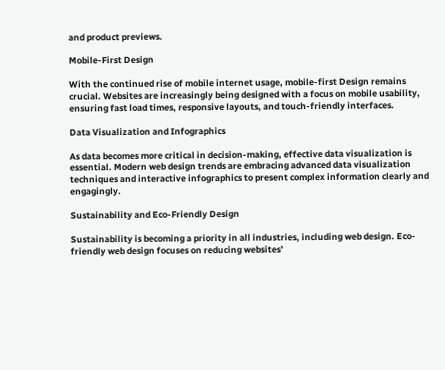and product previews.

Mobile-First Design

With the continued rise of mobile internet usage, mobile-first Design remains crucial. Websites are increasingly being designed with a focus on mobile usability, ensuring fast load times, responsive layouts, and touch-friendly interfaces.

Data Visualization and Infographics

As data becomes more critical in decision-making, effective data visualization is essential. Modern web design trends are embracing advanced data visualization techniques and interactive infographics to present complex information clearly and engagingly.

Sustainability and Eco-Friendly Design

Sustainability is becoming a priority in all industries, including web design. Eco-friendly web design focuses on reducing websites’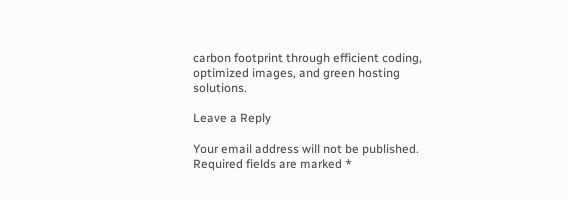carbon footprint through efficient coding, optimized images, and green hosting solutions.

Leave a Reply

Your email address will not be published. Required fields are marked *